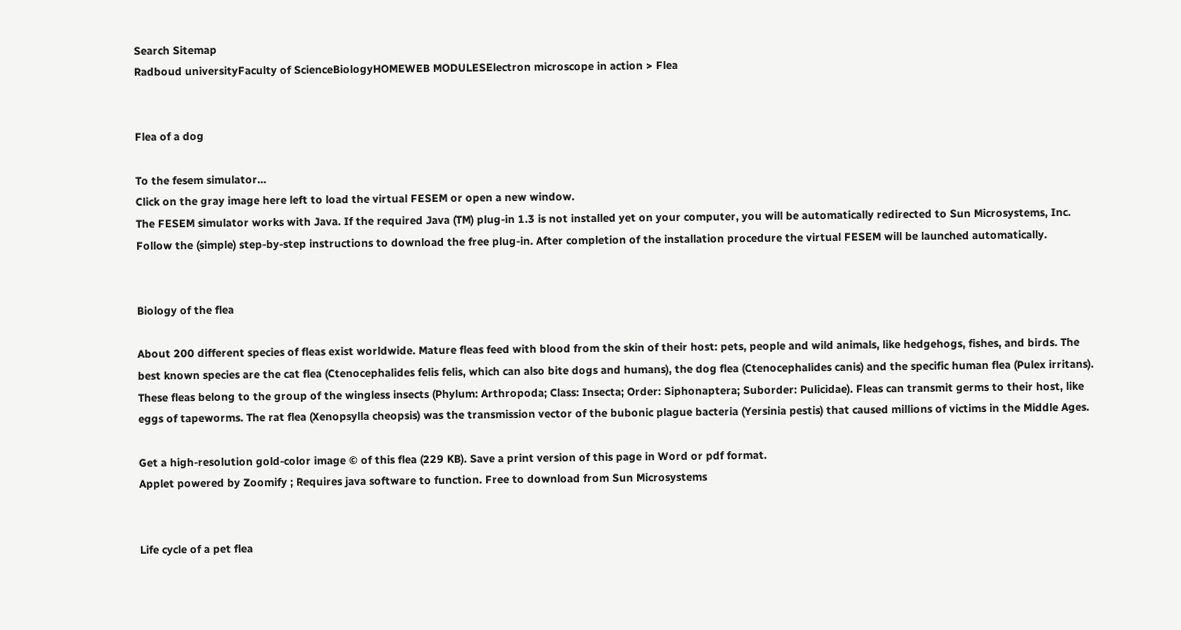Search Sitemap
Radboud universityFaculty of ScienceBiologyHOMEWEB MODULESElectron microscope in action > Flea


Flea of a dog

To the fesem simulator...
Click on the gray image here left to load the virtual FESEM or open a new window.
The FESEM simulator works with Java. If the required Java (TM) plug-in 1.3 is not installed yet on your computer, you will be automatically redirected to Sun Microsystems, Inc. Follow the (simple) step-by-step instructions to download the free plug-in. After completion of the installation procedure the virtual FESEM will be launched automatically.


Biology of the flea

About 200 different species of fleas exist worldwide. Mature fleas feed with blood from the skin of their host: pets, people and wild animals, like hedgehogs, fishes, and birds. The best known species are the cat flea (Ctenocephalides felis felis, which can also bite dogs and humans), the dog flea (Ctenocephalides canis) and the specific human flea (Pulex irritans). These fleas belong to the group of the wingless insects (Phylum: Arthropoda; Class: Insecta; Order: Siphonaptera; Suborder: Pulicidae). Fleas can transmit germs to their host, like eggs of tapeworms. The rat flea (Xenopsylla cheopsis) was the transmission vector of the bubonic plague bacteria (Yersinia pestis) that caused millions of victims in the Middle Ages.

Get a high-resolution gold-color image © of this flea (229 KB). Save a print version of this page in Word or pdf format.
Applet powered by Zoomify ; Requires java software to function. Free to download from Sun Microsystems


Life cycle of a pet flea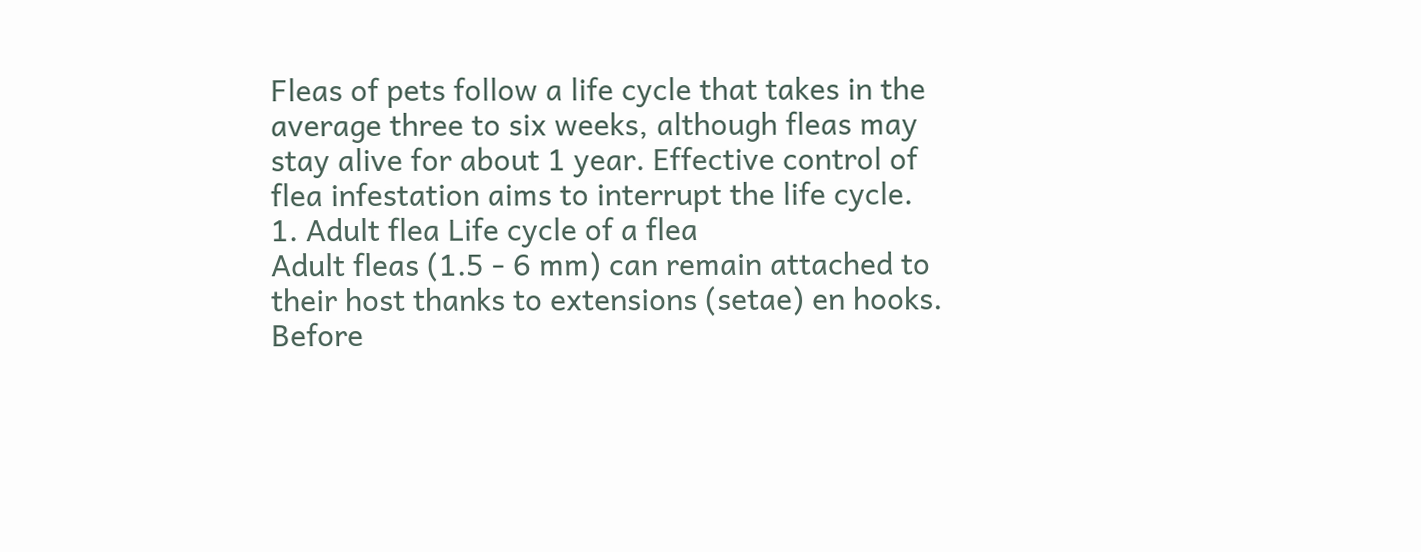Fleas of pets follow a life cycle that takes in the average three to six weeks, although fleas may stay alive for about 1 year. Effective control of flea infestation aims to interrupt the life cycle.
1. Adult flea Life cycle of a flea
Adult fleas (1.5 - 6 mm) can remain attached to their host thanks to extensions (setae) en hooks. Before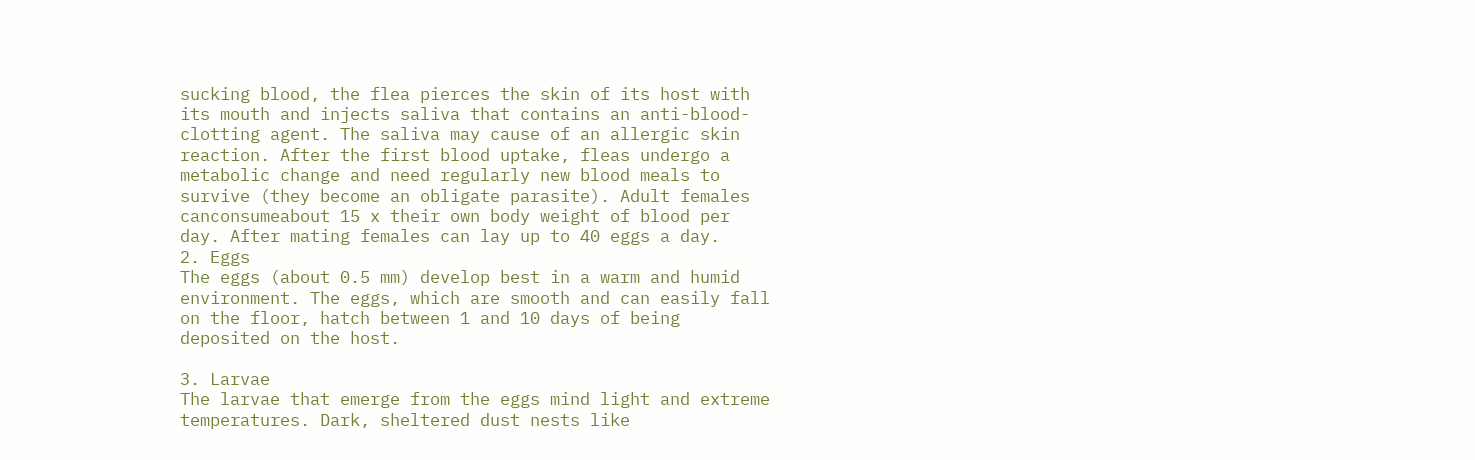sucking blood, the flea pierces the skin of its host with its mouth and injects saliva that contains an anti-blood-clotting agent. The saliva may cause of an allergic skin reaction. After the first blood uptake, fleas undergo a metabolic change and need regularly new blood meals to survive (they become an obligate parasite). Adult females canconsumeabout 15 x their own body weight of blood per day. After mating females can lay up to 40 eggs a day.
2. Eggs
The eggs (about 0.5 mm) develop best in a warm and humid environment. The eggs, which are smooth and can easily fall on the floor, hatch between 1 and 10 days of being deposited on the host.

3. Larvae
The larvae that emerge from the eggs mind light and extreme temperatures. Dark, sheltered dust nests like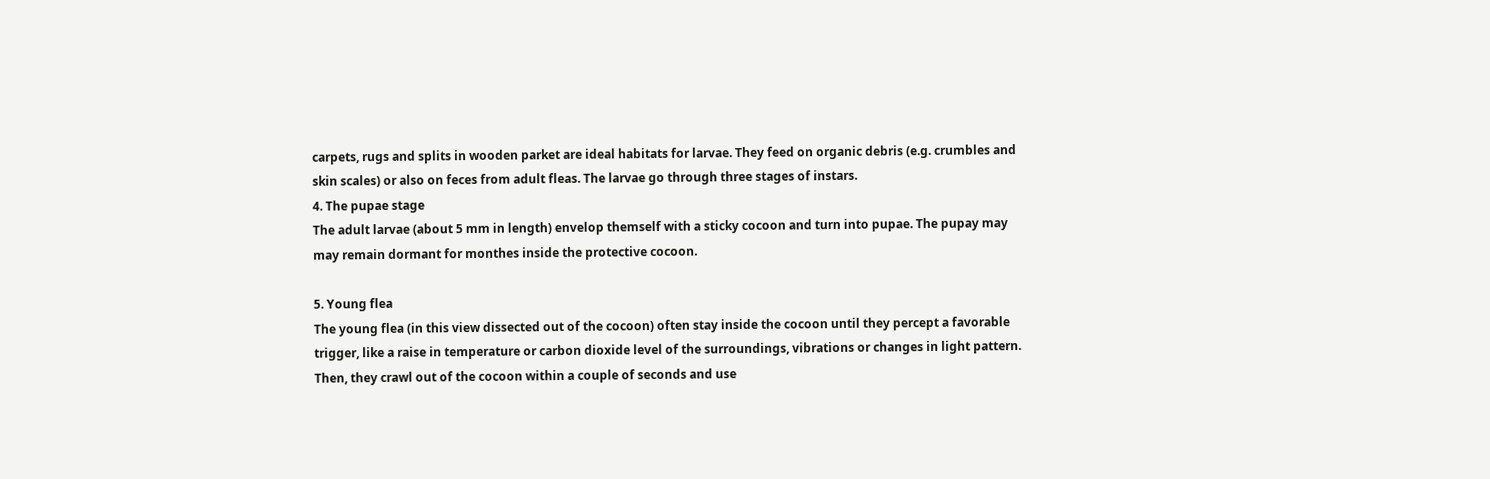carpets, rugs and splits in wooden parket are ideal habitats for larvae. They feed on organic debris (e.g. crumbles and skin scales) or also on feces from adult fleas. The larvae go through three stages of instars.
4. The pupae stage
The adult larvae (about 5 mm in length) envelop themself with a sticky cocoon and turn into pupae. The pupay may may remain dormant for monthes inside the protective cocoon.

5. Young flea
The young flea (in this view dissected out of the cocoon) often stay inside the cocoon until they percept a favorable trigger, like a raise in temperature or carbon dioxide level of the surroundings, vibrations or changes in light pattern. Then, they crawl out of the cocoon within a couple of seconds and use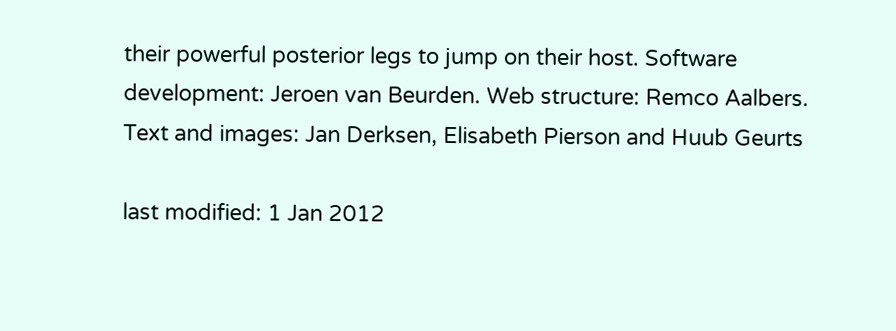their powerful posterior legs to jump on their host. Software development: Jeroen van Beurden. Web structure: Remco Aalbers. Text and images: Jan Derksen, Elisabeth Pierson and Huub Geurts

last modified: 1 Jan 2012